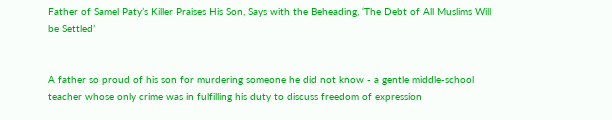Father of Samel Paty’s Killer Praises His Son, Says with the Beheading, ‘The Debt of All Muslims Will be Settled’


A father so proud of his son for murdering someone he did not know - a gentle middle-school teacher whose only crime was in fulfilling his duty to discuss freedom of expression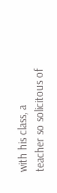with his class, a teacher so solicitous of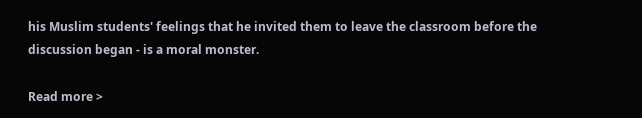his Muslim students' feelings that he invited them to leave the classroom before the discussion began - is a moral monster.

Read more >